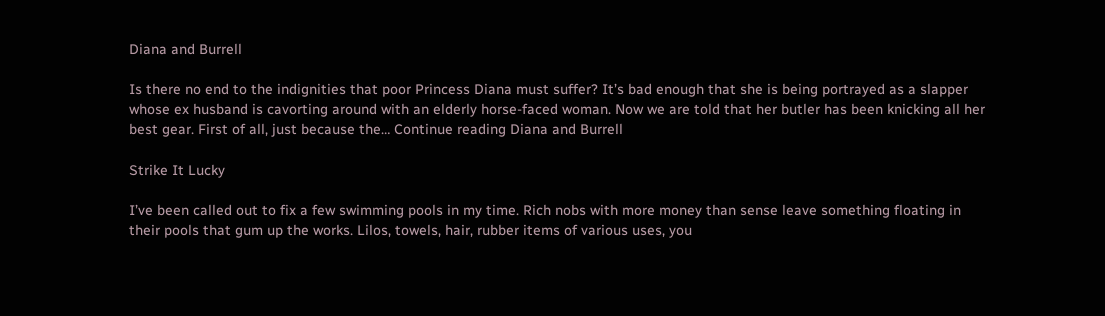Diana and Burrell

Is there no end to the indignities that poor Princess Diana must suffer? It’s bad enough that she is being portrayed as a slapper whose ex husband is cavorting around with an elderly horse-faced woman. Now we are told that her butler has been knicking all her best gear. First of all, just because the… Continue reading Diana and Burrell

Strike It Lucky

I’ve been called out to fix a few swimming pools in my time. Rich nobs with more money than sense leave something floating in their pools that gum up the works. Lilos, towels, hair, rubber items of various uses, you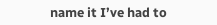name it I’ve had to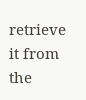retrieve it from the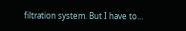filtration system. But I have to…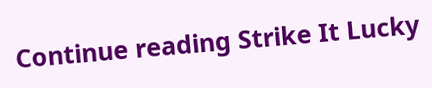Continue reading Strike It Lucky